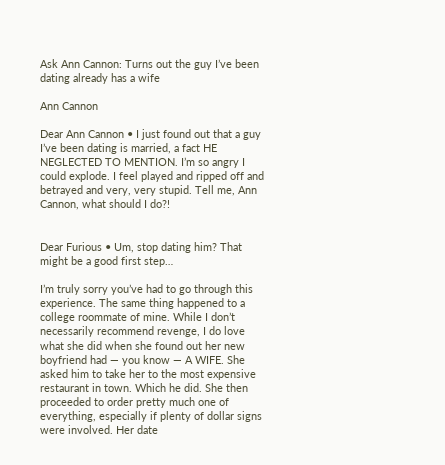Ask Ann Cannon: Turns out the guy I’ve been dating already has a wife

Ann Cannon

Dear Ann Cannon • I just found out that a guy I’ve been dating is married, a fact HE NEGLECTED TO MENTION. I’m so angry I could explode. I feel played and ripped off and betrayed and very, very stupid. Tell me, Ann Cannon, what should I do?!


Dear Furious • Um, stop dating him? That might be a good first step…

I’m truly sorry you’ve had to go through this experience. The same thing happened to a college roommate of mine. While I don’t necessarily recommend revenge, I do love what she did when she found out her new boyfriend had — you know — A WIFE. She asked him to take her to the most expensive restaurant in town. Which he did. She then proceeded to order pretty much one of everything, especially if plenty of dollar signs were involved. Her date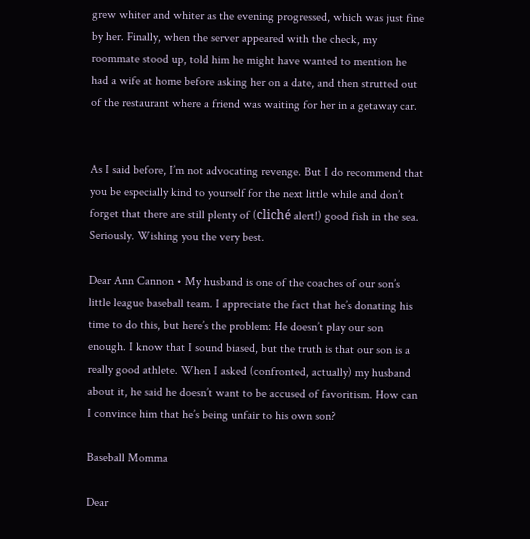grew whiter and whiter as the evening progressed, which was just fine by her. Finally, when the server appeared with the check, my roommate stood up, told him he might have wanted to mention he had a wife at home before asking her on a date, and then strutted out of the restaurant where a friend was waiting for her in a getaway car.


As I said before, I’m not advocating revenge. But I do recommend that you be especially kind to yourself for the next little while and don’t forget that there are still plenty of (cliché alert!) good fish in the sea. Seriously. Wishing you the very best.

Dear Ann Cannon • My husband is one of the coaches of our son’s little league baseball team. I appreciate the fact that he’s donating his time to do this, but here’s the problem: He doesn’t play our son enough. I know that I sound biased, but the truth is that our son is a really good athlete. When I asked (confronted, actually) my husband about it, he said he doesn’t want to be accused of favoritism. How can I convince him that he’s being unfair to his own son?

Baseball Momma

Dear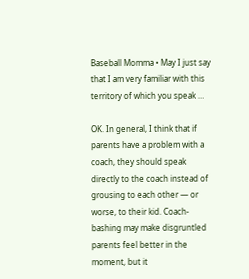Baseball Momma • May I just say that I am very familiar with this territory of which you speak …

OK. In general, I think that if parents have a problem with a coach, they should speak directly to the coach instead of grousing to each other — or worse, to their kid. Coach-bashing may make disgruntled parents feel better in the moment, but it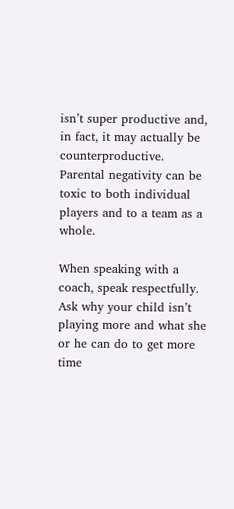isn’t super productive and, in fact, it may actually be counterproductive. Parental negativity can be toxic to both individual players and to a team as a whole.

When speaking with a coach, speak respectfully. Ask why your child isn’t playing more and what she or he can do to get more time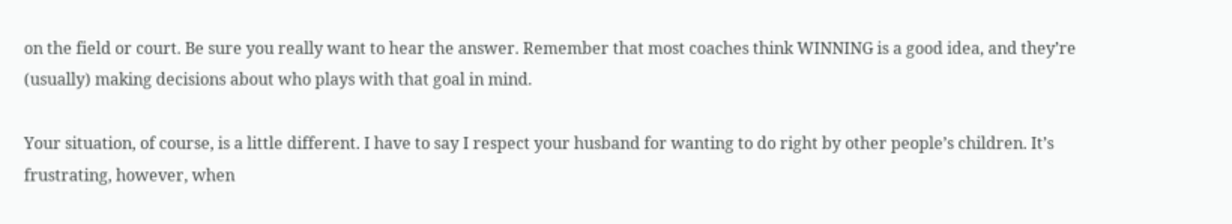on the field or court. Be sure you really want to hear the answer. Remember that most coaches think WINNING is a good idea, and they’re (usually) making decisions about who plays with that goal in mind.

Your situation, of course, is a little different. I have to say I respect your husband for wanting to do right by other people’s children. It’s frustrating, however, when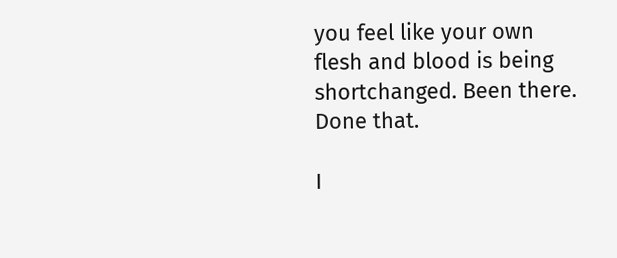you feel like your own flesh and blood is being shortchanged. Been there. Done that.

I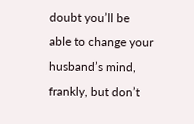doubt you’ll be able to change your husband’s mind, frankly, but don’t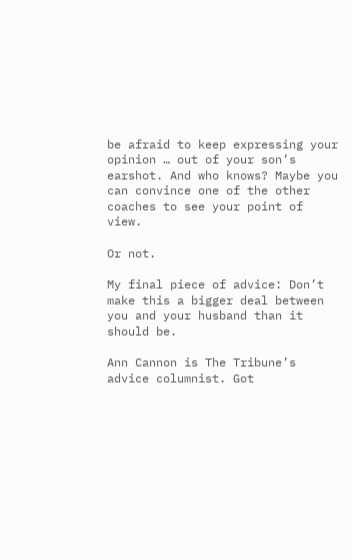be afraid to keep expressing your opinion … out of your son’s earshot. And who knows? Maybe you can convince one of the other coaches to see your point of view.

Or not.

My final piece of advice: Don’t make this a bigger deal between you and your husband than it should be.

Ann Cannon is The Tribune’s advice columnist. Got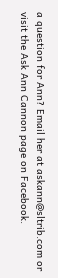a question for Ann? Email her at askann@sltrib.com or visit the Ask Ann Cannon page on Facebook.